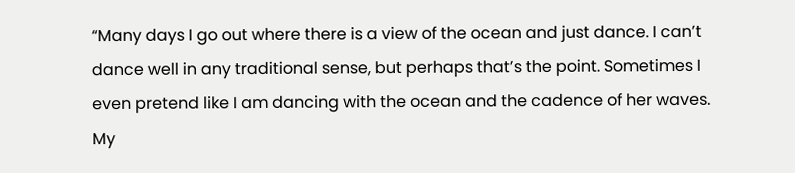“Many days I go out where there is a view of the ocean and just dance. I can’t dance well in any traditional sense, but perhaps that’s the point. Sometimes I even pretend like I am dancing with the ocean and the cadence of her waves. My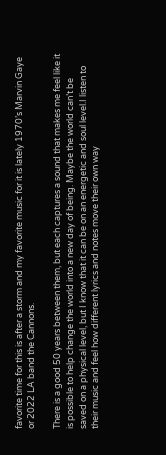favorite time for this is after a storm and my favorite music for it is lately 1970’s Marvin Gaye or 2022 LA band the Cannons.

There is a good 50 years between them, but each captures a sound that makes me feel like it is possible to help change the world into a new day of being. Maybe the world can’t be saved on a physical level, but I know that it can be on an energetic and soul level.I listen to their music and feel how different lyrics and notes move their own way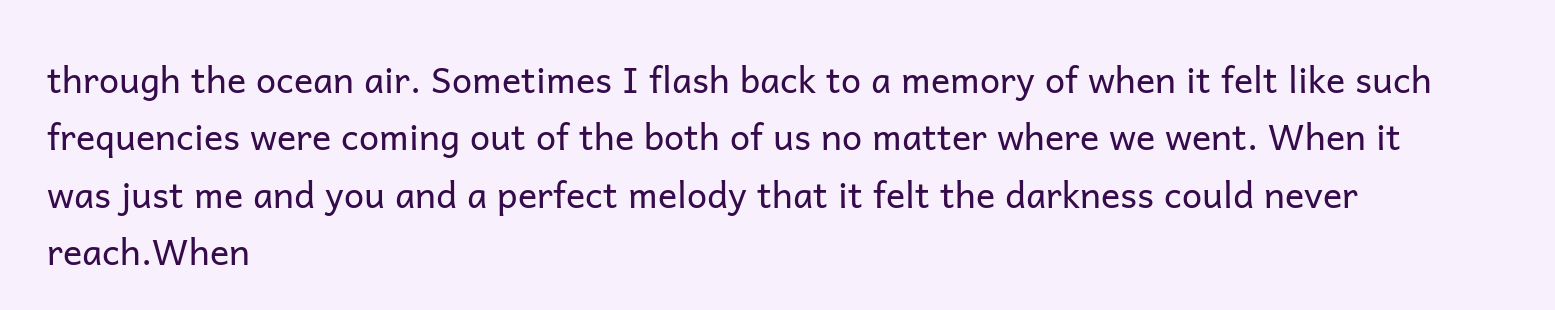through the ocean air. Sometimes I flash back to a memory of when it felt like such frequencies were coming out of the both of us no matter where we went. When it was just me and you and a perfect melody that it felt the darkness could never reach.When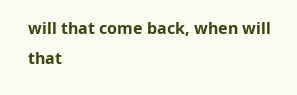will that come back, when will that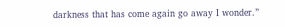darkness that has come again go away I wonder.”